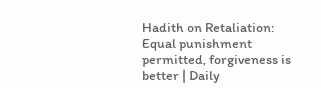Hadith on Retaliation: Equal punishment permitted, forgiveness is better | Daily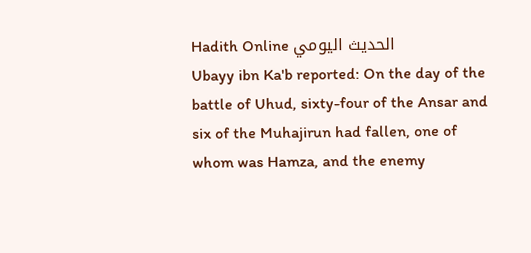Hadith Online الحديث اليومي
Ubayy ibn Ka'b reported: On the day of the battle of Uhud, sixty-four of the Ansar and six of the Muhajirun had fallen, one of whom was Hamza, and the enemy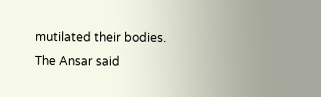mutilated their bodies. The Ansar said